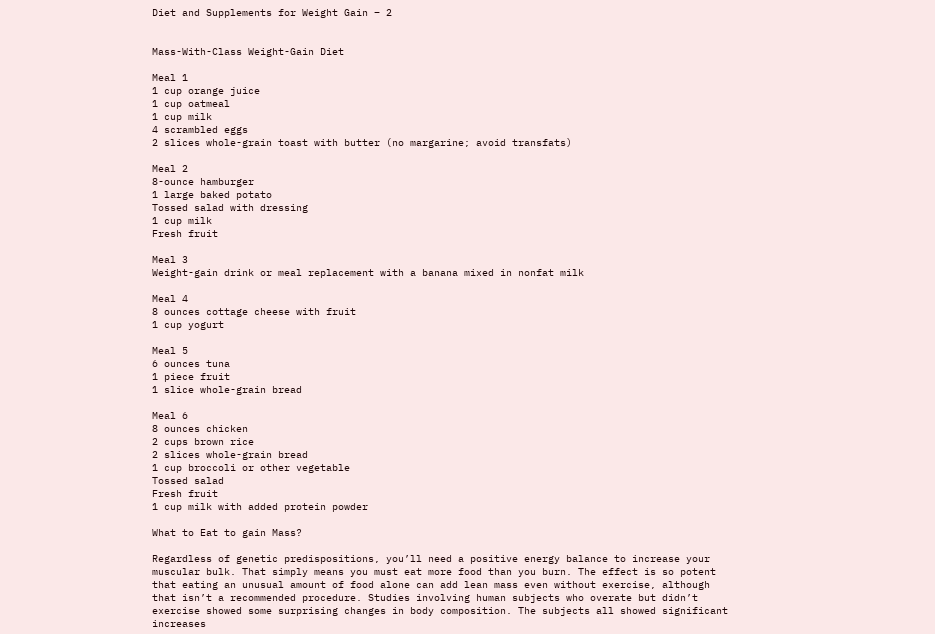Diet and Supplements for Weight Gain – 2


Mass-With-Class Weight-Gain Diet

Meal 1
1 cup orange juice
1 cup oatmeal
1 cup milk
4 scrambled eggs
2 slices whole-grain toast with butter (no margarine; avoid transfats)

Meal 2
8-ounce hamburger
1 large baked potato
Tossed salad with dressing
1 cup milk
Fresh fruit

Meal 3
Weight-gain drink or meal replacement with a banana mixed in nonfat milk

Meal 4
8 ounces cottage cheese with fruit
1 cup yogurt

Meal 5
6 ounces tuna
1 piece fruit
1 slice whole-grain bread

Meal 6
8 ounces chicken
2 cups brown rice
2 slices whole-grain bread
1 cup broccoli or other vegetable
Tossed salad
Fresh fruit
1 cup milk with added protein powder

What to Eat to gain Mass?

Regardless of genetic predispositions, you’ll need a positive energy balance to increase your muscular bulk. That simply means you must eat more food than you burn. The effect is so potent that eating an unusual amount of food alone can add lean mass even without exercise, although that isn’t a recommended procedure. Studies involving human subjects who overate but didn’t exercise showed some surprising changes in body composition. The subjects all showed significant increases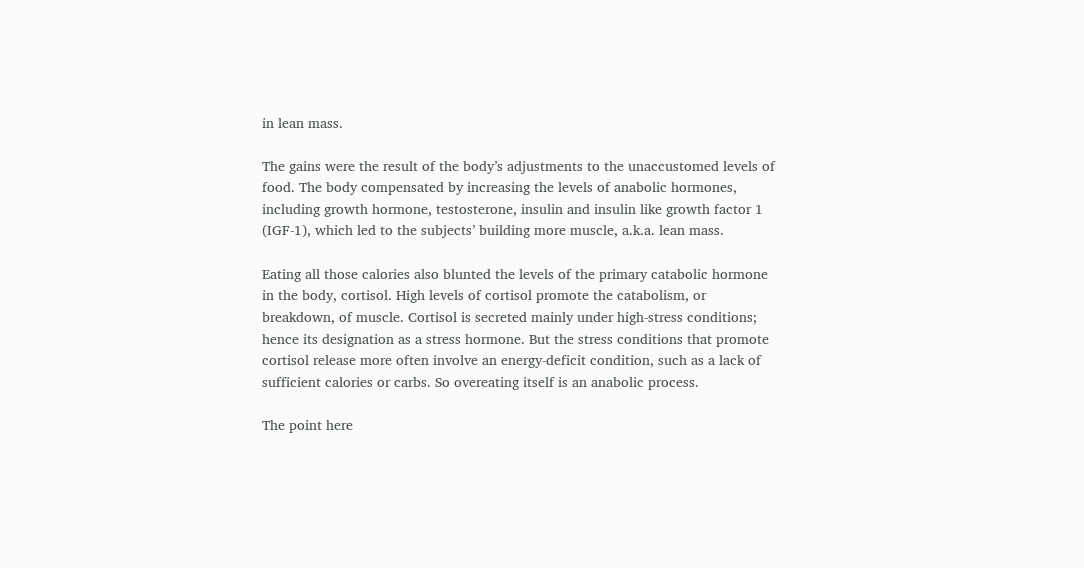in lean mass.

The gains were the result of the body’s adjustments to the unaccustomed levels of food. The body compensated by increasing the levels of anabolic hormones, including growth hormone, testosterone, insulin and insulin like growth factor 1 (IGF-1), which led to the subjects’ building more muscle, a.k.a. lean mass.

Eating all those calories also blunted the levels of the primary catabolic hormone in the body, cortisol. High levels of cortisol promote the catabolism, or breakdown, of muscle. Cortisol is secreted mainly under high-stress conditions; hence its designation as a stress hormone. But the stress conditions that promote cortisol release more often involve an energy-deficit condition, such as a lack of sufficient calories or carbs. So overeating itself is an anabolic process.

The point here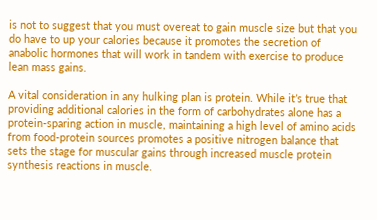is not to suggest that you must overeat to gain muscle size but that you do have to up your calories because it promotes the secretion of anabolic hormones that will work in tandem with exercise to produce lean mass gains.

A vital consideration in any hulking plan is protein. While it’s true that providing additional calories in the form of carbohydrates alone has a protein-sparing action in muscle, maintaining a high level of amino acids from food-protein sources promotes a positive nitrogen balance that sets the stage for muscular gains through increased muscle protein synthesis reactions in muscle.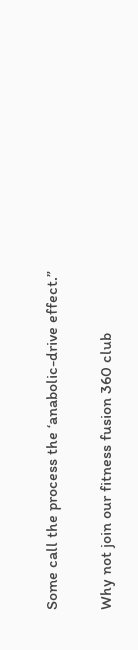Some call the process the ‘anabolic-drive effect.”

Why not join our fitness fusion 360 club